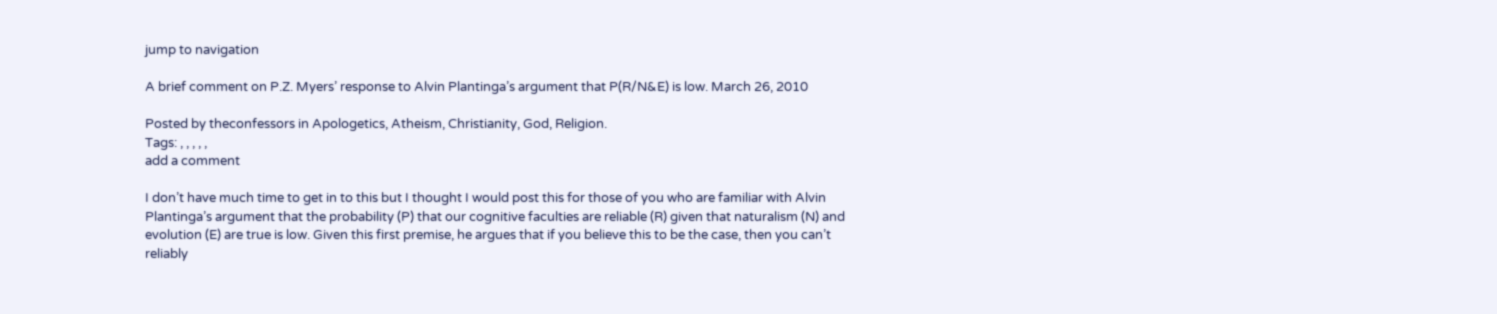jump to navigation

A brief comment on P.Z. Myers’ response to Alvin Plantinga’s argument that P(R/N&E) is low. March 26, 2010

Posted by theconfessors in Apologetics, Atheism, Christianity, God, Religion.
Tags: , , , , ,
add a comment

I don’t have much time to get in to this but I thought I would post this for those of you who are familiar with Alvin Plantinga’s argument that the probability (P) that our cognitive faculties are reliable (R) given that naturalism (N) and evolution (E) are true is low. Given this first premise, he argues that if you believe this to be the case, then you can’t reliably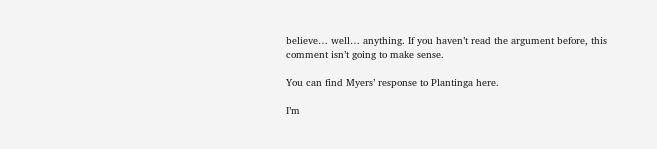believe… well… anything. If you haven’t read the argument before, this comment isn’t going to make sense.

You can find Myers’ response to Plantinga here.

I’m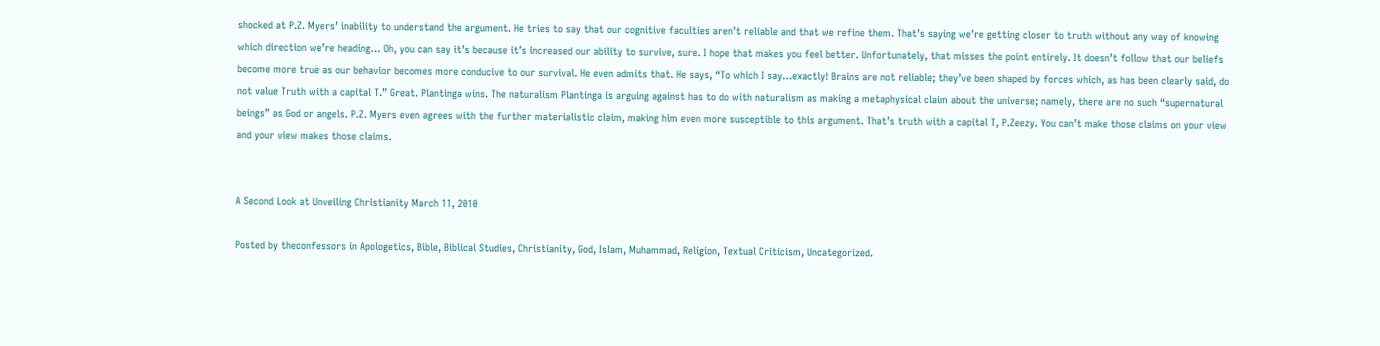shocked at P.Z. Myers’ inability to understand the argument. He tries to say that our cognitive faculties aren’t reliable and that we refine them. That’s saying we’re getting closer to truth without any way of knowing which direction we’re heading… Oh, you can say it’s because it’s increased our ability to survive, sure. I hope that makes you feel better. Unfortunately, that misses the point entirely. It doesn’t follow that our beliefs become more true as our behavior becomes more conducive to our survival. He even admits that. He says, “To which I say…exactly! Brains are not reliable; they’ve been shaped by forces which, as has been clearly said, do not value Truth with a capital T.” Great. Plantinga wins. The naturalism Plantinga is arguing against has to do with naturalism as making a metaphysical claim about the universe; namely, there are no such “supernatural beings” as God or angels. P.Z. Myers even agrees with the further materialistic claim, making him even more susceptible to this argument. That’s truth with a capital T, P.Zeezy. You can’t make those claims on your view and your view makes those claims.


A Second Look at Unveiling Christianity March 11, 2010

Posted by theconfessors in Apologetics, Bible, Biblical Studies, Christianity, God, Islam, Muhammad, Religion, Textual Criticism, Uncategorized.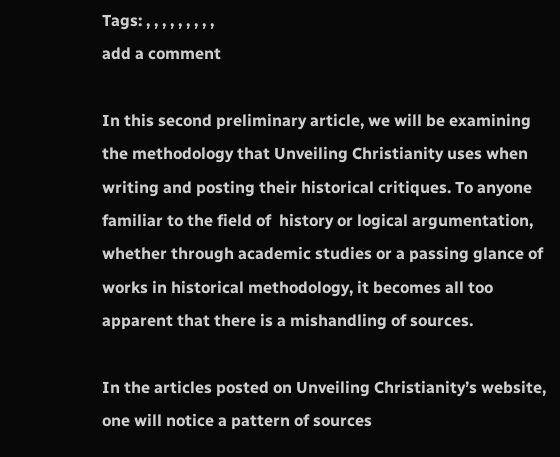Tags: , , , , , , , , ,
add a comment

In this second preliminary article, we will be examining the methodology that Unveiling Christianity uses when writing and posting their historical critiques. To anyone familiar to the field of  history or logical argumentation, whether through academic studies or a passing glance of works in historical methodology, it becomes all too apparent that there is a mishandling of sources.

In the articles posted on Unveiling Christianity’s website, one will notice a pattern of sources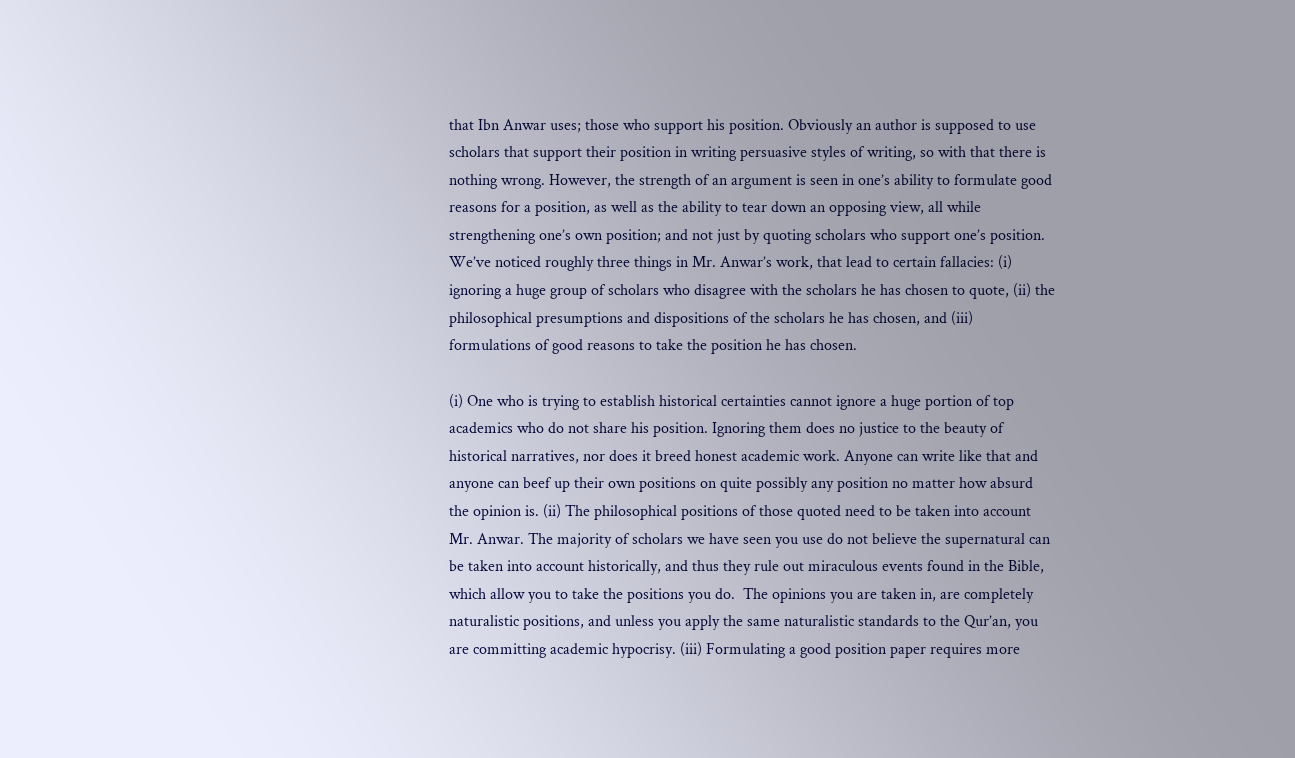that Ibn Anwar uses; those who support his position. Obviously an author is supposed to use scholars that support their position in writing persuasive styles of writing, so with that there is nothing wrong. However, the strength of an argument is seen in one’s ability to formulate good reasons for a position, as well as the ability to tear down an opposing view, all while strengthening one’s own position; and not just by quoting scholars who support one’s position. We’ve noticed roughly three things in Mr. Anwar’s work, that lead to certain fallacies: (i) ignoring a huge group of scholars who disagree with the scholars he has chosen to quote, (ii) the philosophical presumptions and dispositions of the scholars he has chosen, and (iii) formulations of good reasons to take the position he has chosen.

(i) One who is trying to establish historical certainties cannot ignore a huge portion of top academics who do not share his position. Ignoring them does no justice to the beauty of historical narratives, nor does it breed honest academic work. Anyone can write like that and anyone can beef up their own positions on quite possibly any position no matter how absurd the opinion is. (ii) The philosophical positions of those quoted need to be taken into account Mr. Anwar. The majority of scholars we have seen you use do not believe the supernatural can be taken into account historically, and thus they rule out miraculous events found in the Bible, which allow you to take the positions you do.  The opinions you are taken in, are completely naturalistic positions, and unless you apply the same naturalistic standards to the Qur’an, you are committing academic hypocrisy. (iii) Formulating a good position paper requires more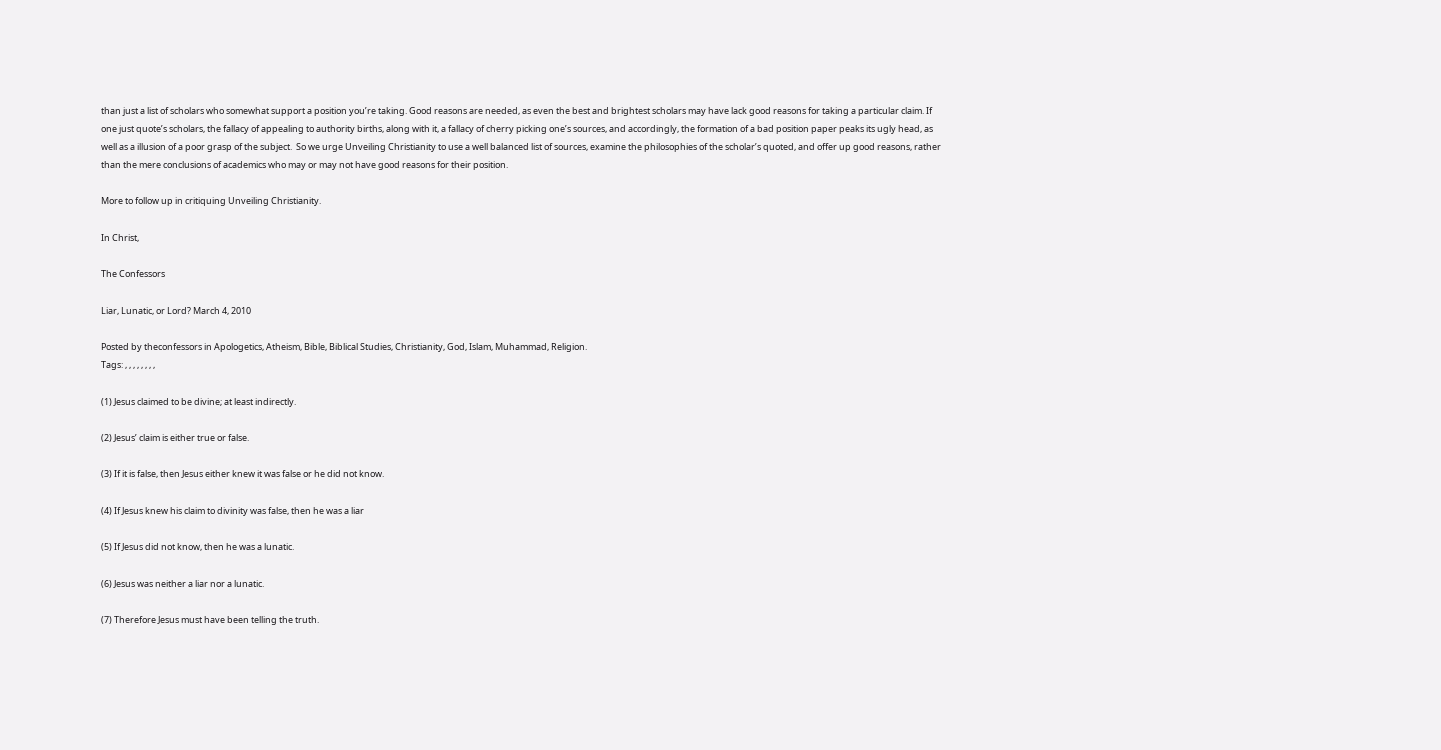than just a list of scholars who somewhat support a position you’re taking. Good reasons are needed, as even the best and brightest scholars may have lack good reasons for taking a particular claim. If one just quote’s scholars, the fallacy of appealing to authority births, along with it, a fallacy of cherry picking one’s sources, and accordingly, the formation of a bad position paper peaks its ugly head, as well as a illusion of a poor grasp of the subject.  So we urge Unveiling Christianity to use a well balanced list of sources, examine the philosophies of the scholar’s quoted, and offer up good reasons, rather than the mere conclusions of academics who may or may not have good reasons for their position.

More to follow up in critiquing Unveiling Christianity.

In Christ,

The Confessors

Liar, Lunatic, or Lord? March 4, 2010

Posted by theconfessors in Apologetics, Atheism, Bible, Biblical Studies, Christianity, God, Islam, Muhammad, Religion.
Tags: , , , , , , , ,

(1) Jesus claimed to be divine; at least indirectly.

(2) Jesus’ claim is either true or false.

(3) If it is false, then Jesus either knew it was false or he did not know.

(4) If Jesus knew his claim to divinity was false, then he was a liar

(5) If Jesus did not know, then he was a lunatic.

(6) Jesus was neither a liar nor a lunatic.

(7) Therefore Jesus must have been telling the truth.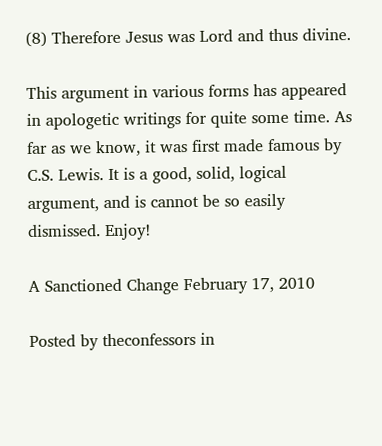(8) Therefore Jesus was Lord and thus divine.

This argument in various forms has appeared in apologetic writings for quite some time. As far as we know, it was first made famous by C.S. Lewis. It is a good, solid, logical argument, and is cannot be so easily dismissed. Enjoy!

A Sanctioned Change February 17, 2010

Posted by theconfessors in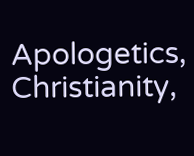Apologetics, Christianity,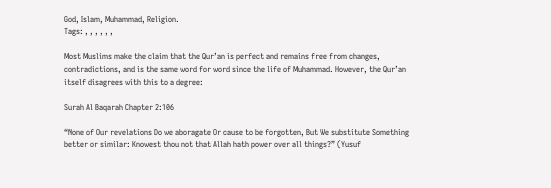God, Islam, Muhammad, Religion.
Tags: , , , , , ,

Most Muslims make the claim that the Qur’an is perfect and remains free from changes, contradictions, and is the same word for word since the life of Muhammad. However, the Qur’an itself disagrees with this to a degree:

Surah Al Baqarah Chapter 2:106

“None of Our revelations Do we aboragate Or cause to be forgotten, But We substitute Something better or similar: Knowest thou not that Allah hath power over all things?” (Yusuf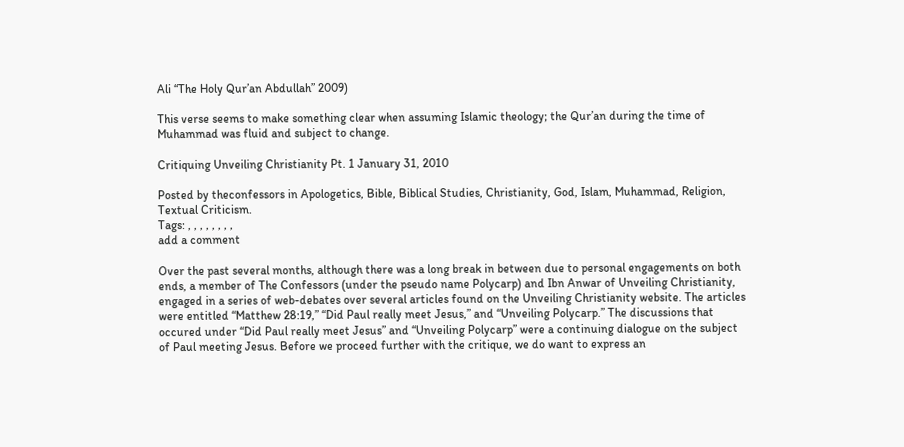Ali “The Holy Qur’an Abdullah” 2009)

This verse seems to make something clear when assuming Islamic theology; the Qur’an during the time of Muhammad was fluid and subject to change.

Critiquing Unveiling Christianity Pt. 1 January 31, 2010

Posted by theconfessors in Apologetics, Bible, Biblical Studies, Christianity, God, Islam, Muhammad, Religion, Textual Criticism.
Tags: , , , , , , , ,
add a comment

Over the past several months, although there was a long break in between due to personal engagements on both ends, a member of The Confessors (under the pseudo name Polycarp) and Ibn Anwar of Unveiling Christianity, engaged in a series of web-debates over several articles found on the Unveiling Christianity website. The articles were entitled “Matthew 28:19,” “Did Paul really meet Jesus,” and “Unveiling Polycarp.” The discussions that occured under “Did Paul really meet Jesus” and “Unveiling Polycarp” were a continuing dialogue on the subject of Paul meeting Jesus. Before we proceed further with the critique, we do want to express an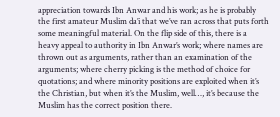appreciation towards Ibn Anwar and his work; as he is probably the first amateur Muslim da’i that we’ve ran across that puts forth some meaningful material. On the flip side of this, there is a heavy appeal to authority in Ibn Anwar’s work; where names are thrown out as arguments, rather than an examination of the arguments; where cherry picking is the method of choice for quotations; and where minority positions are exploited when it’s the Christian, but when it’s the Muslim, well…, it’s because the Muslim has the correct position there.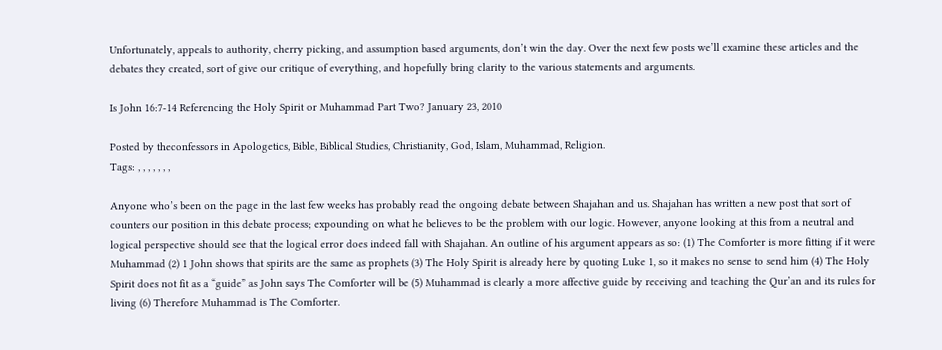Unfortunately, appeals to authority, cherry picking, and assumption based arguments, don’t win the day. Over the next few posts we’ll examine these articles and the debates they created, sort of give our critique of everything, and hopefully bring clarity to the various statements and arguments.

Is John 16:7-14 Referencing the Holy Spirit or Muhammad Part Two? January 23, 2010

Posted by theconfessors in Apologetics, Bible, Biblical Studies, Christianity, God, Islam, Muhammad, Religion.
Tags: , , , , , , ,

Anyone who’s been on the page in the last few weeks has probably read the ongoing debate between Shajahan and us. Shajahan has written a new post that sort of counters our position in this debate process; expounding on what he believes to be the problem with our logic. However, anyone looking at this from a neutral and logical perspective should see that the logical error does indeed fall with Shajahan. An outline of his argument appears as so: (1) The Comforter is more fitting if it were Muhammad (2) 1 John shows that spirits are the same as prophets (3) The Holy Spirit is already here by quoting Luke 1, so it makes no sense to send him (4) The Holy Spirit does not fit as a “guide” as John says The Comforter will be (5) Muhammad is clearly a more affective guide by receiving and teaching the Qur’an and its rules for living (6) Therefore Muhammad is The Comforter.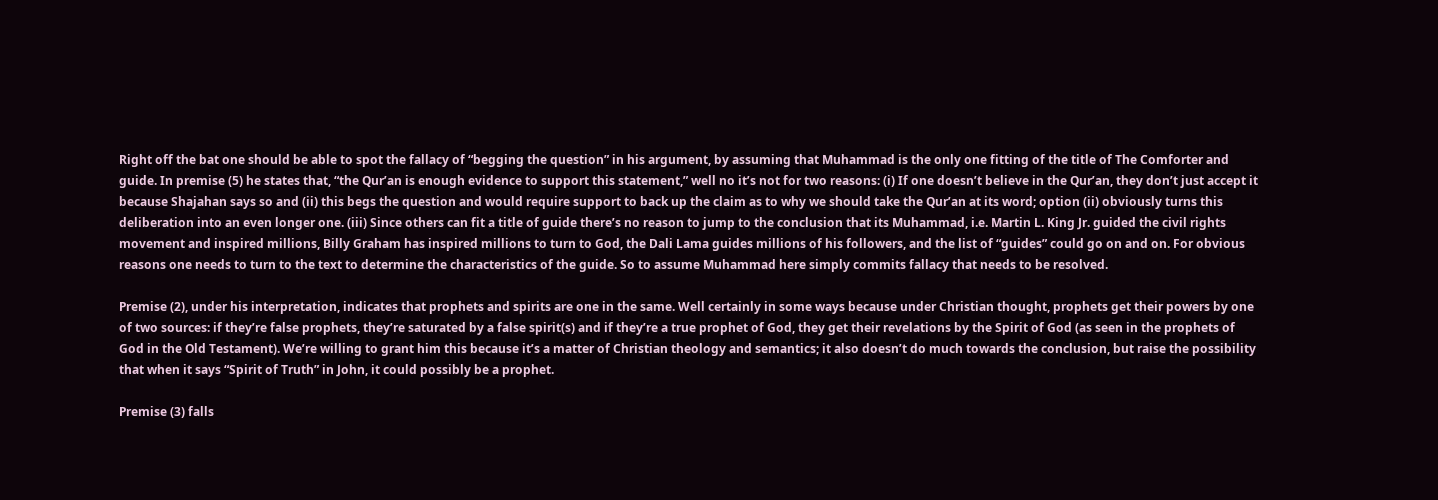Right off the bat one should be able to spot the fallacy of “begging the question” in his argument, by assuming that Muhammad is the only one fitting of the title of The Comforter and guide. In premise (5) he states that, “the Qur’an is enough evidence to support this statement,” well no it’s not for two reasons: (i) If one doesn’t believe in the Qur’an, they don’t just accept it because Shajahan says so and (ii) this begs the question and would require support to back up the claim as to why we should take the Qur’an at its word; option (ii) obviously turns this deliberation into an even longer one. (iii) Since others can fit a title of guide there’s no reason to jump to the conclusion that its Muhammad, i.e. Martin L. King Jr. guided the civil rights movement and inspired millions, Billy Graham has inspired millions to turn to God, the Dali Lama guides millions of his followers, and the list of “guides” could go on and on. For obvious reasons one needs to turn to the text to determine the characteristics of the guide. So to assume Muhammad here simply commits fallacy that needs to be resolved.

Premise (2), under his interpretation, indicates that prophets and spirits are one in the same. Well certainly in some ways because under Christian thought, prophets get their powers by one of two sources: if they’re false prophets, they’re saturated by a false spirit(s) and if they’re a true prophet of God, they get their revelations by the Spirit of God (as seen in the prophets of God in the Old Testament). We’re willing to grant him this because it’s a matter of Christian theology and semantics; it also doesn’t do much towards the conclusion, but raise the possibility that when it says “Spirit of Truth” in John, it could possibly be a prophet.

Premise (3) falls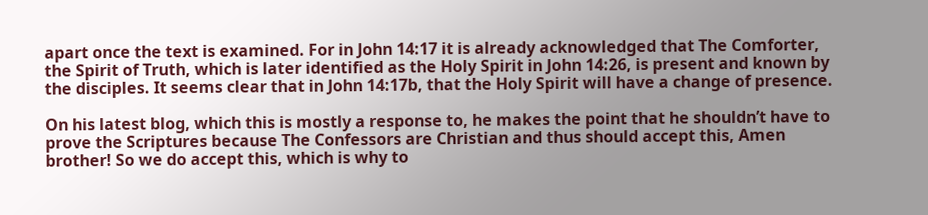apart once the text is examined. For in John 14:17 it is already acknowledged that The Comforter, the Spirit of Truth, which is later identified as the Holy Spirit in John 14:26, is present and known by the disciples. It seems clear that in John 14:17b, that the Holy Spirit will have a change of presence.

On his latest blog, which this is mostly a response to, he makes the point that he shouldn’t have to prove the Scriptures because The Confessors are Christian and thus should accept this, Amen brother! So we do accept this, which is why to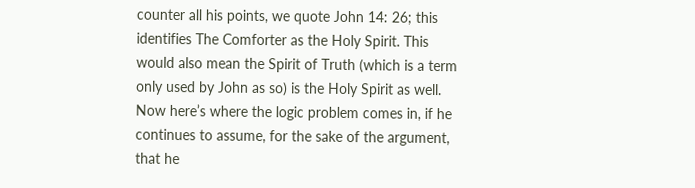counter all his points, we quote John 14: 26; this identifies The Comforter as the Holy Spirit. This would also mean the Spirit of Truth (which is a term only used by John as so) is the Holy Spirit as well. Now here’s where the logic problem comes in, if he continues to assume, for the sake of the argument, that he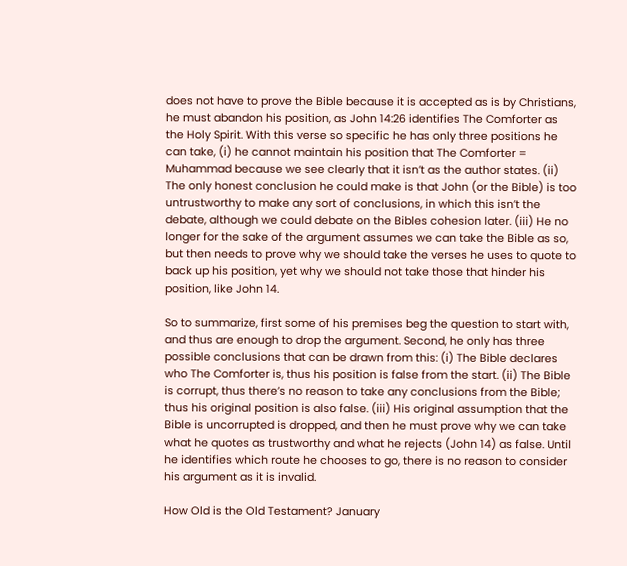does not have to prove the Bible because it is accepted as is by Christians, he must abandon his position, as John 14:26 identifies The Comforter as the Holy Spirit. With this verse so specific he has only three positions he can take, (i) he cannot maintain his position that The Comforter = Muhammad because we see clearly that it isn’t as the author states. (ii) The only honest conclusion he could make is that John (or the Bible) is too untrustworthy to make any sort of conclusions, in which this isn’t the debate, although we could debate on the Bibles cohesion later. (iii) He no longer for the sake of the argument assumes we can take the Bible as so, but then needs to prove why we should take the verses he uses to quote to back up his position, yet why we should not take those that hinder his position, like John 14.

So to summarize, first some of his premises beg the question to start with, and thus are enough to drop the argument. Second, he only has three possible conclusions that can be drawn from this: (i) The Bible declares who The Comforter is, thus his position is false from the start. (ii) The Bible is corrupt, thus there’s no reason to take any conclusions from the Bible; thus his original position is also false. (iii) His original assumption that the Bible is uncorrupted is dropped, and then he must prove why we can take what he quotes as trustworthy and what he rejects (John 14) as false. Until he identifies which route he chooses to go, there is no reason to consider his argument as it is invalid.

How Old is the Old Testament? January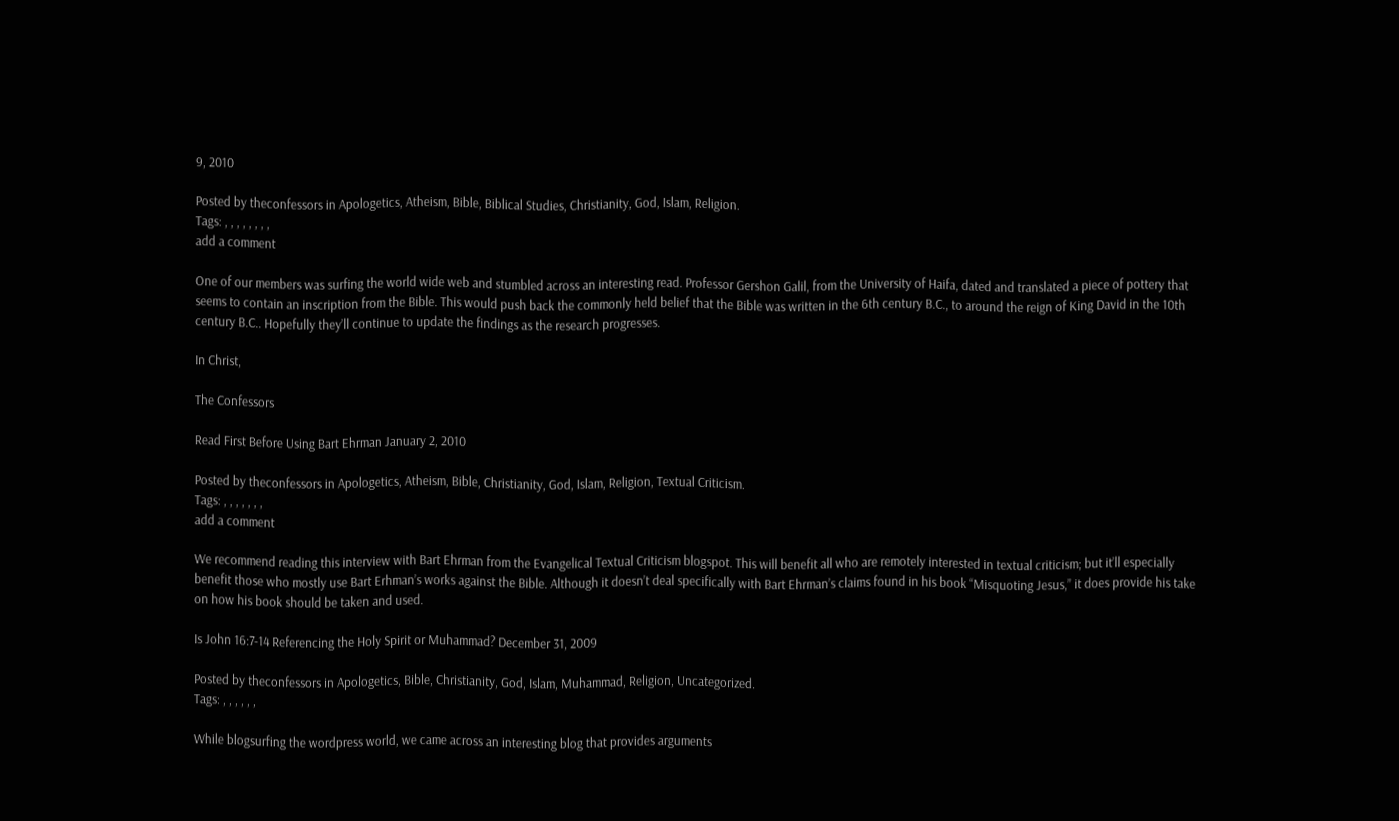9, 2010

Posted by theconfessors in Apologetics, Atheism, Bible, Biblical Studies, Christianity, God, Islam, Religion.
Tags: , , , , , , , ,
add a comment

One of our members was surfing the world wide web and stumbled across an interesting read. Professor Gershon Galil, from the University of Haifa, dated and translated a piece of pottery that seems to contain an inscription from the Bible. This would push back the commonly held belief that the Bible was written in the 6th century B.C., to around the reign of King David in the 10th century B.C.. Hopefully they’ll continue to update the findings as the research progresses.

In Christ,

The Confessors

Read First Before Using Bart Ehrman January 2, 2010

Posted by theconfessors in Apologetics, Atheism, Bible, Christianity, God, Islam, Religion, Textual Criticism.
Tags: , , , , , , ,
add a comment

We recommend reading this interview with Bart Ehrman from the Evangelical Textual Criticism blogspot. This will benefit all who are remotely interested in textual criticism; but it’ll especially benefit those who mostly use Bart Erhman’s works against the Bible. Although it doesn’t deal specifically with Bart Ehrman’s claims found in his book “Misquoting Jesus,” it does provide his take on how his book should be taken and used.

Is John 16:7-14 Referencing the Holy Spirit or Muhammad? December 31, 2009

Posted by theconfessors in Apologetics, Bible, Christianity, God, Islam, Muhammad, Religion, Uncategorized.
Tags: , , , , , ,

While blogsurfing the wordpress world, we came across an interesting blog that provides arguments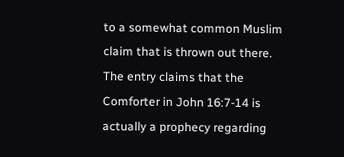to a somewhat common Muslim claim that is thrown out there.  The entry claims that the Comforter in John 16:7-14 is actually a prophecy regarding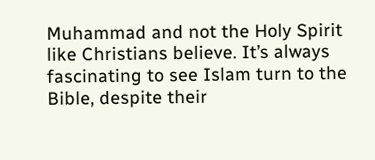Muhammad and not the Holy Spirit like Christians believe. It’s always fascinating to see Islam turn to the Bible, despite their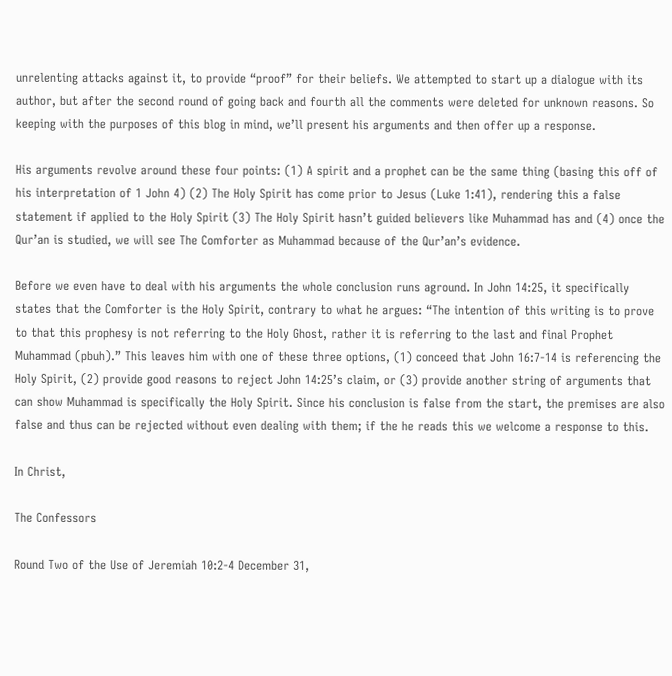unrelenting attacks against it, to provide “proof” for their beliefs. We attempted to start up a dialogue with its author, but after the second round of going back and fourth all the comments were deleted for unknown reasons. So keeping with the purposes of this blog in mind, we’ll present his arguments and then offer up a response.

His arguments revolve around these four points: (1) A spirit and a prophet can be the same thing (basing this off of his interpretation of 1 John 4) (2) The Holy Spirit has come prior to Jesus (Luke 1:41), rendering this a false statement if applied to the Holy Spirit (3) The Holy Spirit hasn’t guided believers like Muhammad has and (4) once the Qur’an is studied, we will see The Comforter as Muhammad because of the Qur’an’s evidence.

Before we even have to deal with his arguments the whole conclusion runs aground. In John 14:25, it specifically states that the Comforter is the Holy Spirit, contrary to what he argues: “The intention of this writing is to prove to that this prophesy is not referring to the Holy Ghost, rather it is referring to the last and final Prophet Muhammad (pbuh).” This leaves him with one of these three options, (1) conceed that John 16:7-14 is referencing the Holy Spirit, (2) provide good reasons to reject John 14:25’s claim, or (3) provide another string of arguments that can show Muhammad is specifically the Holy Spirit. Since his conclusion is false from the start, the premises are also false and thus can be rejected without even dealing with them; if the he reads this we welcome a response to this.

In Christ,

The Confessors

Round Two of the Use of Jeremiah 10:2-4 December 31,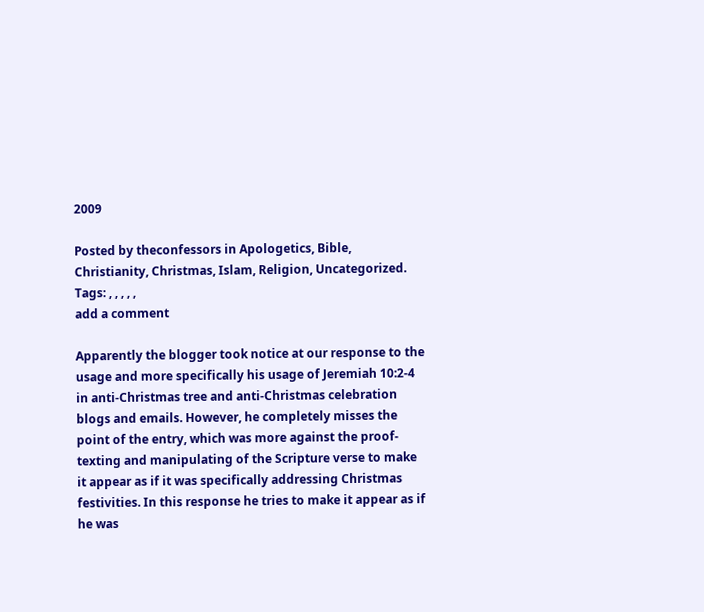2009

Posted by theconfessors in Apologetics, Bible, Christianity, Christmas, Islam, Religion, Uncategorized.
Tags: , , , , ,
add a comment

Apparently the blogger took notice at our response to the usage and more specifically his usage of Jeremiah 10:2-4 in anti-Christmas tree and anti-Christmas celebration blogs and emails. However, he completely misses the point of the entry, which was more against the proof-texting and manipulating of the Scripture verse to make it appear as if it was specifically addressing Christmas festivities. In this response he tries to make it appear as if he was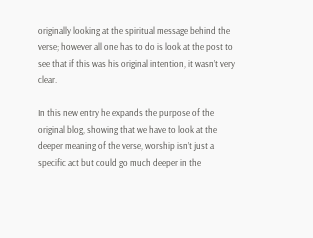originally looking at the spiritual message behind the verse; however all one has to do is look at the post to see that if this was his original intention, it wasn’t very clear.

In this new entry he expands the purpose of the original blog, showing that we have to look at the deeper meaning of the verse, worship isn’t just a specific act but could go much deeper in the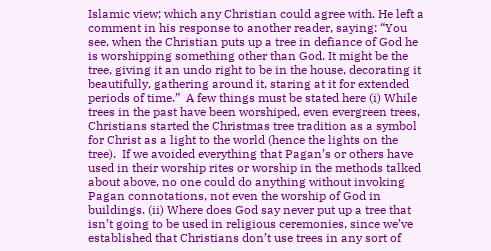Islamic view; which any Christian could agree with. He left a comment in his response to another reader, saying: “You see, when the Christian puts up a tree in defiance of God he is worshipping something other than God. It might be the tree, giving it an undo right to be in the house, decorating it beautifully, gathering around it, staring at it for extended periods of time.”  A few things must be stated here (i) While trees in the past have been worshiped, even evergreen trees, Christians started the Christmas tree tradition as a symbol for Christ as a light to the world (hence the lights on the tree).  If we avoided everything that Pagan’s or others have used in their worship rites or worship in the methods talked about above, no one could do anything without invoking Pagan connotations, not even the worship of God in buildings. (ii) Where does God say never put up a tree that isn’t going to be used in religious ceremonies, since we’ve established that Christians don’t use trees in any sort of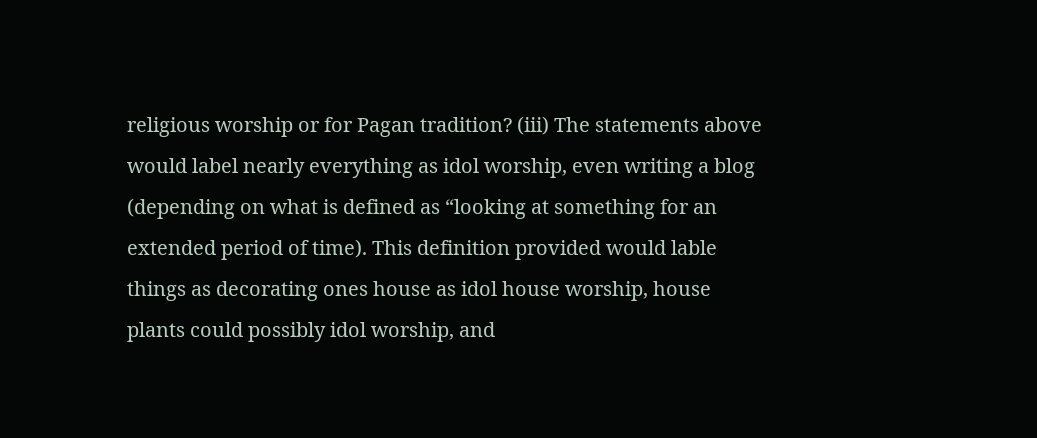religious worship or for Pagan tradition? (iii) The statements above would label nearly everything as idol worship, even writing a blog (depending on what is defined as “looking at something for an extended period of time). This definition provided would lable things as decorating ones house as idol house worship, house plants could possibly idol worship, and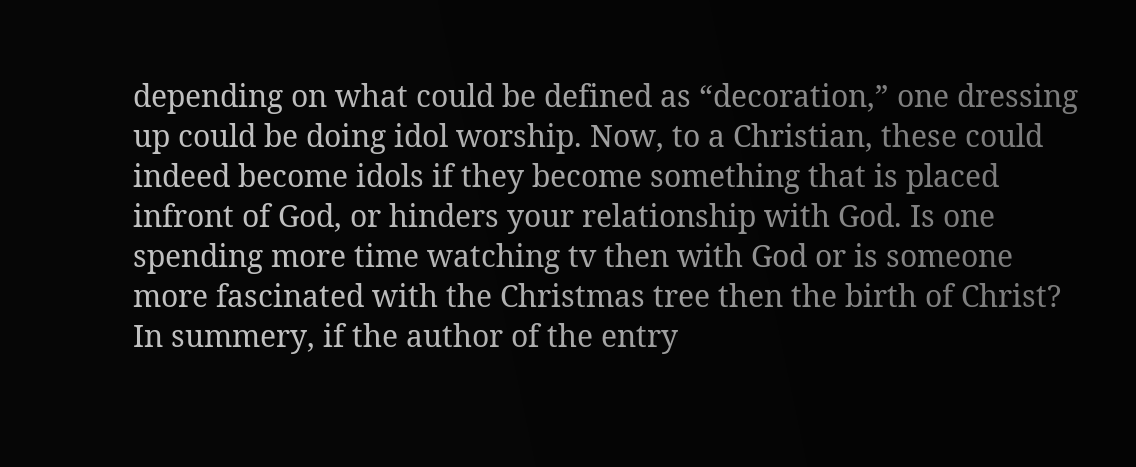depending on what could be defined as “decoration,” one dressing up could be doing idol worship. Now, to a Christian, these could indeed become idols if they become something that is placed infront of God, or hinders your relationship with God. Is one spending more time watching tv then with God or is someone more fascinated with the Christmas tree then the birth of Christ? In summery, if the author of the entry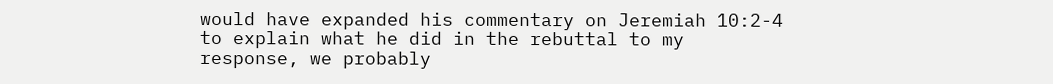would have expanded his commentary on Jeremiah 10:2-4 to explain what he did in the rebuttal to my response, we probably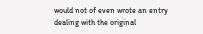would not of even wrote an entry dealing with the original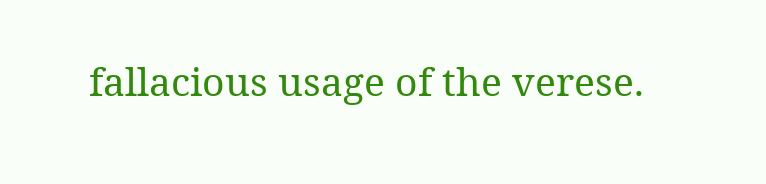fallacious usage of the verese.